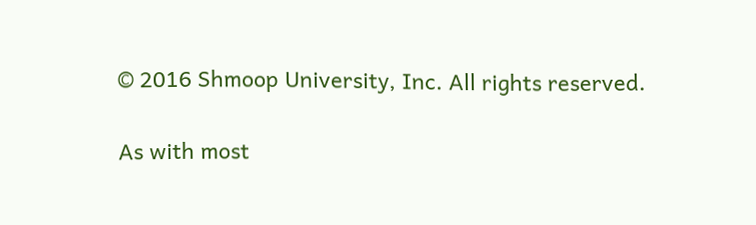© 2016 Shmoop University, Inc. All rights reserved.


As with most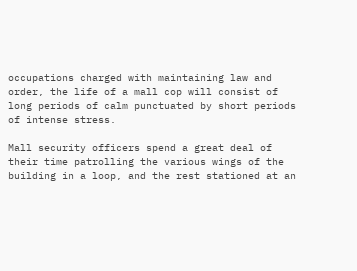occupations charged with maintaining law and order, the life of a mall cop will consist of long periods of calm punctuated by short periods of intense stress.

Mall security officers spend a great deal of their time patrolling the various wings of the building in a loop, and the rest stationed at an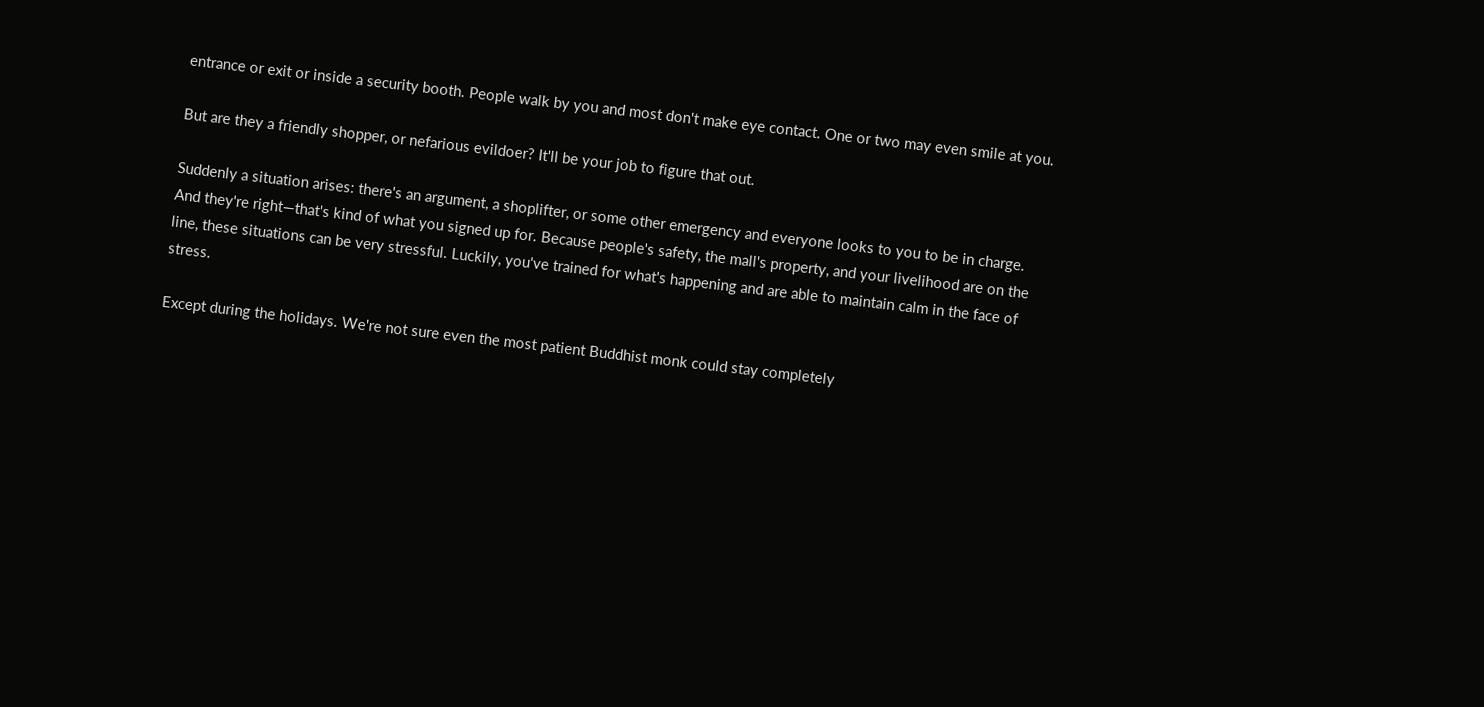entrance or exit or inside a security booth. People walk by you and most don't make eye contact. One or two may even smile at you.

But are they a friendly shopper, or nefarious evildoer? It'll be your job to figure that out.

Suddenly a situation arises: there's an argument, a shoplifter, or some other emergency and everyone looks to you to be in charge. And they're right—that's kind of what you signed up for. Because people's safety, the mall's property, and your livelihood are on the line, these situations can be very stressful. Luckily, you've trained for what's happening and are able to maintain calm in the face of stress.

Except during the holidays. We're not sure even the most patient Buddhist monk could stay completely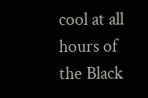cool at all hours of the Black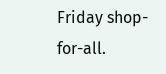Friday shop-for-all.